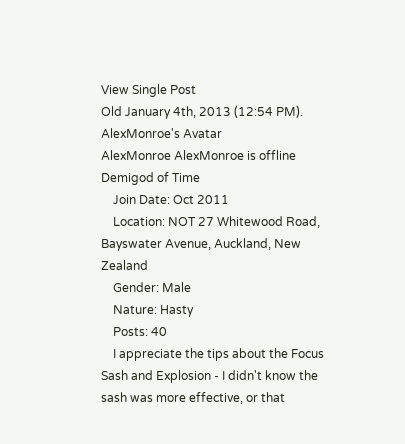View Single Post
Old January 4th, 2013 (12:54 PM).
AlexMonroe's Avatar
AlexMonroe AlexMonroe is offline
Demigod of Time
    Join Date: Oct 2011
    Location: NOT 27 Whitewood Road, Bayswater Avenue, Auckland, New Zealand
    Gender: Male
    Nature: Hasty
    Posts: 40
    I appreciate the tips about the Focus Sash and Explosion - I didn't know the sash was more effective, or that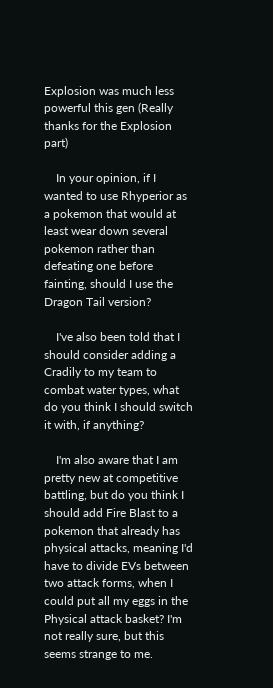Explosion was much less powerful this gen (Really thanks for the Explosion part)

    In your opinion, if I wanted to use Rhyperior as a pokemon that would at least wear down several pokemon rather than defeating one before fainting, should I use the Dragon Tail version?

    I've also been told that I should consider adding a Cradily to my team to combat water types, what do you think I should switch it with, if anything?

    I'm also aware that I am pretty new at competitive battling, but do you think I should add Fire Blast to a pokemon that already has physical attacks, meaning I'd have to divide EVs between two attack forms, when I could put all my eggs in the Physical attack basket? I'm not really sure, but this seems strange to me.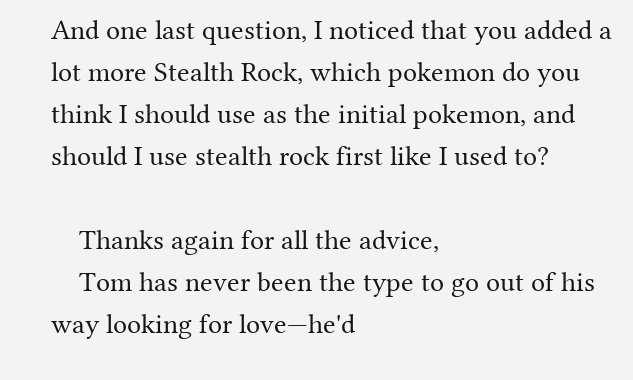And one last question, I noticed that you added a lot more Stealth Rock, which pokemon do you think I should use as the initial pokemon, and should I use stealth rock first like I used to?

    Thanks again for all the advice,
    Tom has never been the type to go out of his way looking for love—he'd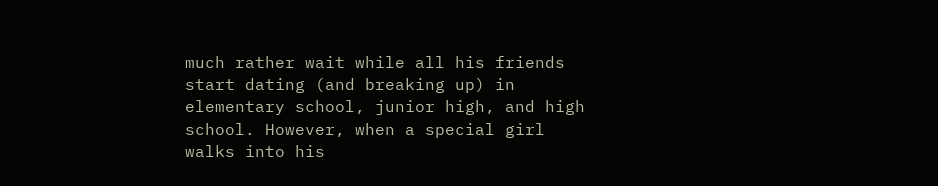much rather wait while all his friends start dating (and breaking up) in elementary school, junior high, and high school. However, when a special girl walks into his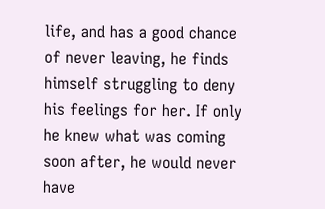life, and has a good chance of never leaving, he finds himself struggling to deny his feelings for her. If only he knew what was coming soon after, he would never have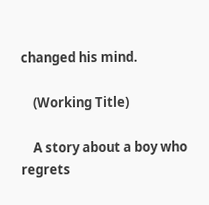changed his mind.

    (Working Title)

    A story about a boy who regrets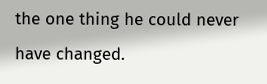the one thing he could never have changed.